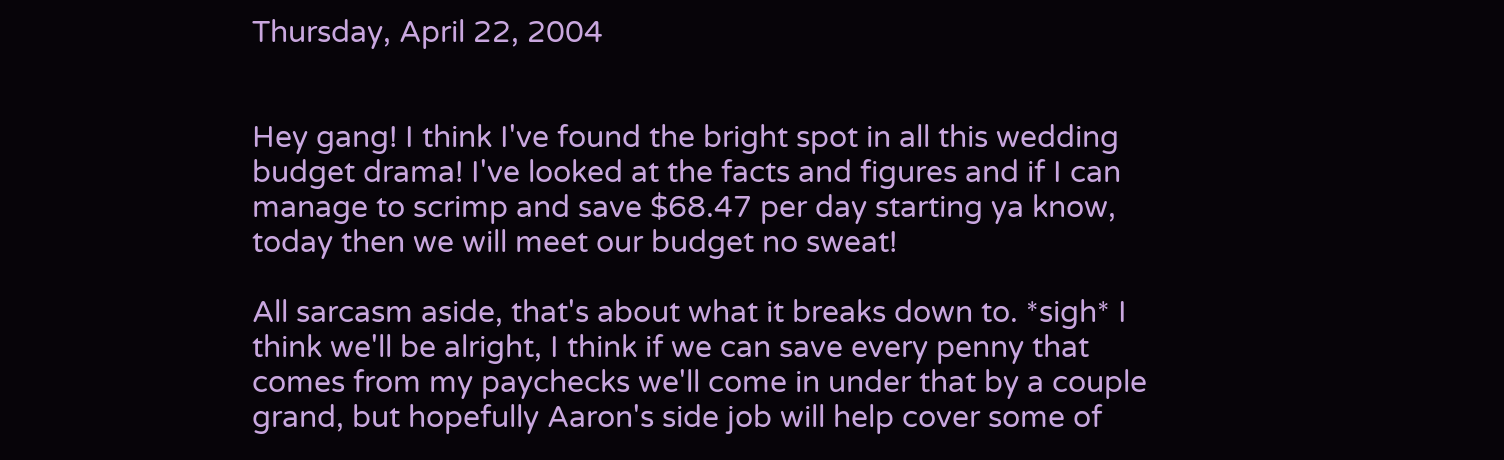Thursday, April 22, 2004


Hey gang! I think I've found the bright spot in all this wedding budget drama! I've looked at the facts and figures and if I can manage to scrimp and save $68.47 per day starting ya know, today then we will meet our budget no sweat!

All sarcasm aside, that's about what it breaks down to. *sigh* I think we'll be alright, I think if we can save every penny that comes from my paychecks we'll come in under that by a couple grand, but hopefully Aaron's side job will help cover some of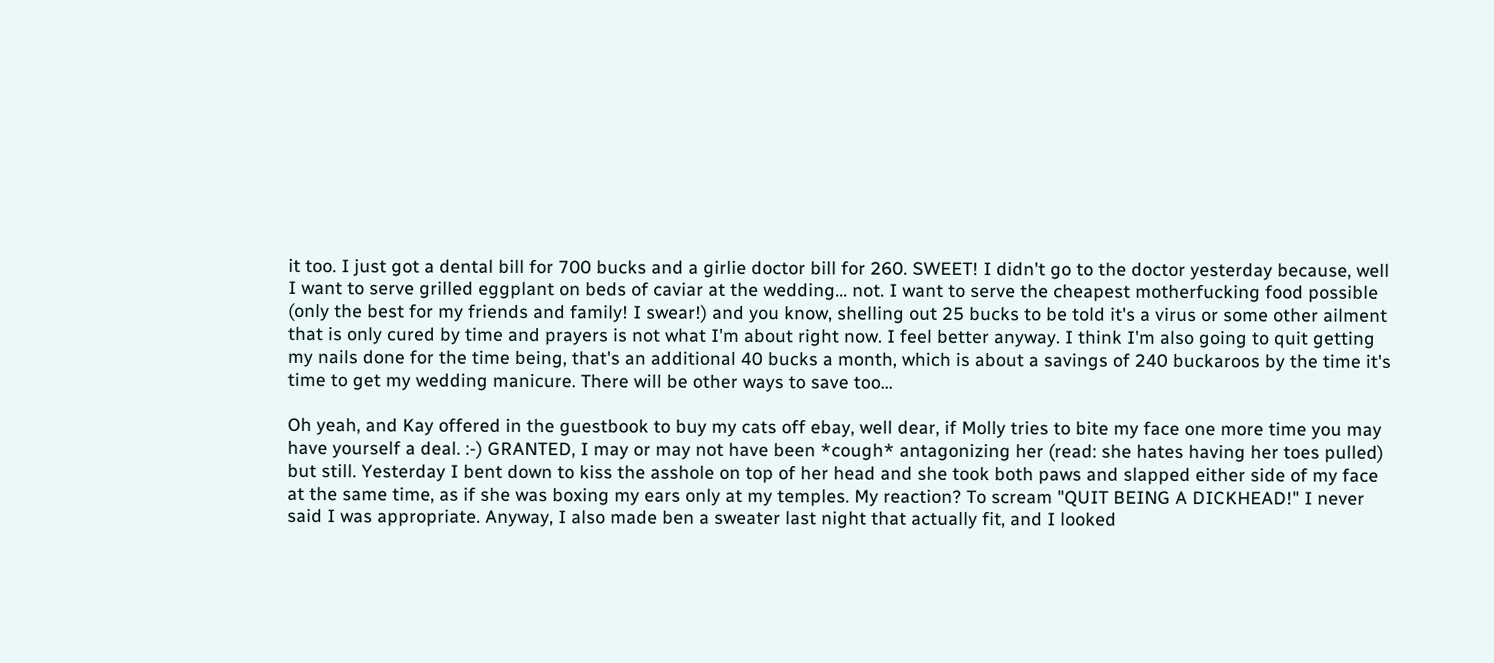it too. I just got a dental bill for 700 bucks and a girlie doctor bill for 260. SWEET! I didn't go to the doctor yesterday because, well I want to serve grilled eggplant on beds of caviar at the wedding... not. I want to serve the cheapest motherfucking food possible (only the best for my friends and family! I swear!) and you know, shelling out 25 bucks to be told it's a virus or some other ailment that is only cured by time and prayers is not what I'm about right now. I feel better anyway. I think I'm also going to quit getting my nails done for the time being, that's an additional 40 bucks a month, which is about a savings of 240 buckaroos by the time it's time to get my wedding manicure. There will be other ways to save too...

Oh yeah, and Kay offered in the guestbook to buy my cats off ebay, well dear, if Molly tries to bite my face one more time you may have yourself a deal. :-) GRANTED, I may or may not have been *cough* antagonizing her (read: she hates having her toes pulled) but still. Yesterday I bent down to kiss the asshole on top of her head and she took both paws and slapped either side of my face at the same time, as if she was boxing my ears only at my temples. My reaction? To scream "QUIT BEING A DICKHEAD!" I never said I was appropriate. Anyway, I also made ben a sweater last night that actually fit, and I looked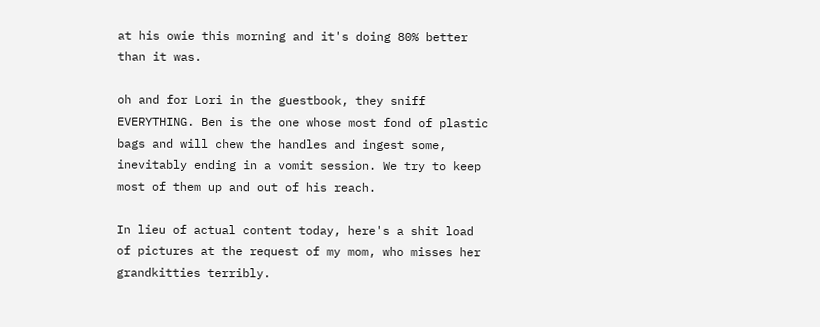at his owie this morning and it's doing 80% better than it was.

oh and for Lori in the guestbook, they sniff EVERYTHING. Ben is the one whose most fond of plastic bags and will chew the handles and ingest some, inevitably ending in a vomit session. We try to keep most of them up and out of his reach.

In lieu of actual content today, here's a shit load of pictures at the request of my mom, who misses her grandkitties terribly.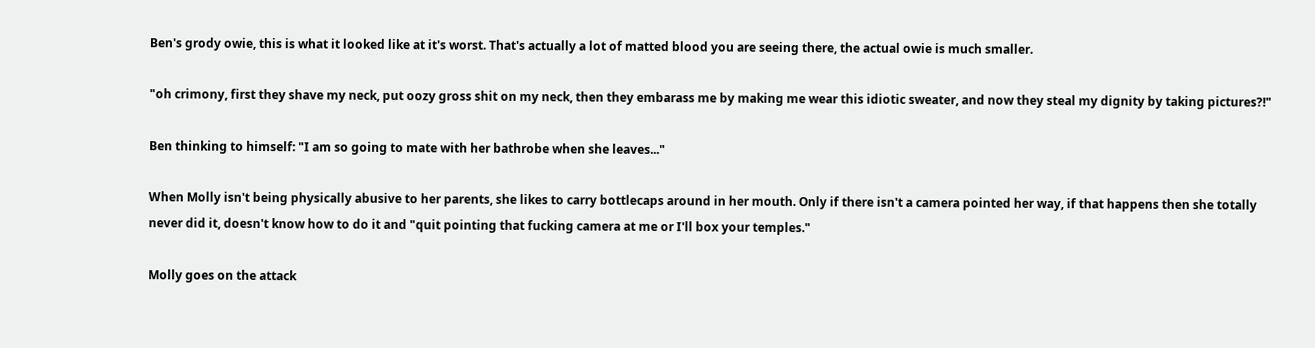Ben's grody owie, this is what it looked like at it's worst. That's actually a lot of matted blood you are seeing there, the actual owie is much smaller.

"oh crimony, first they shave my neck, put oozy gross shit on my neck, then they embarass me by making me wear this idiotic sweater, and now they steal my dignity by taking pictures?!"

Ben thinking to himself: "I am so going to mate with her bathrobe when she leaves..."

When Molly isn't being physically abusive to her parents, she likes to carry bottlecaps around in her mouth. Only if there isn't a camera pointed her way, if that happens then she totally never did it, doesn't know how to do it and "quit pointing that fucking camera at me or I'll box your temples."

Molly goes on the attack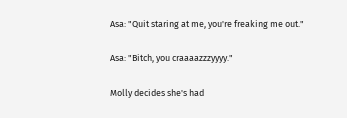Asa: "Quit staring at me, you're freaking me out."

Asa: "Bitch, you craaaazzzyyyy."

Molly decides she's had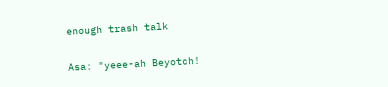enough trash talk

Asa: "yeee-ah Beyotch!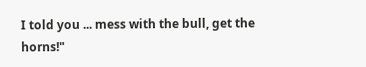I told you ... mess with the bull, get the horns!"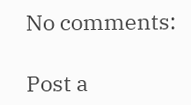No comments:

Post a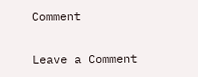Comment

Leave a Comment